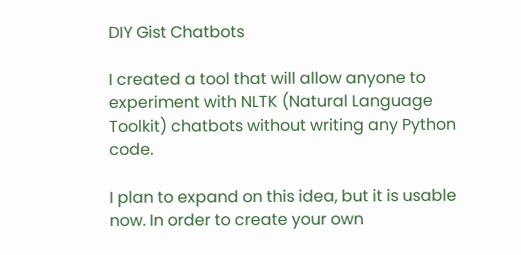DIY Gist Chatbots

I created a tool that will allow anyone to experiment with NLTK (Natural Language Toolkit) chatbots without writing any Python code.

I plan to expand on this idea, but it is usable now. In order to create your own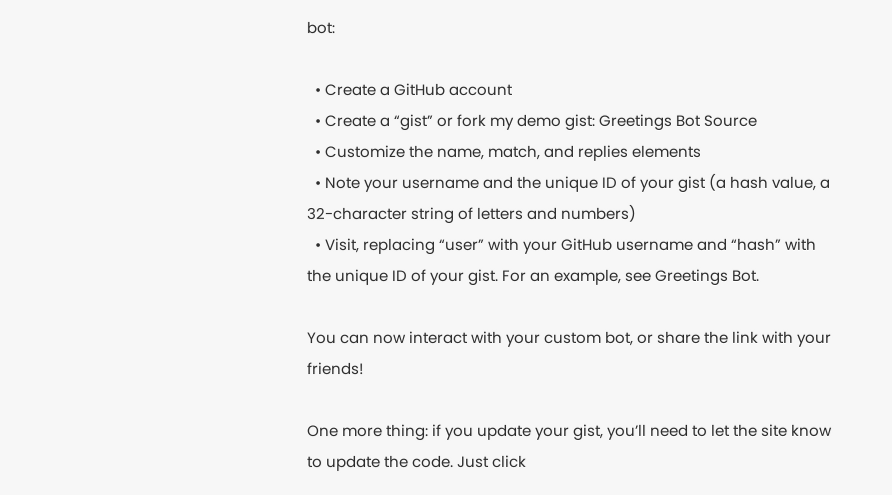bot:

  • Create a GitHub account
  • Create a “gist” or fork my demo gist: Greetings Bot Source
  • Customize the name, match, and replies elements
  • Note your username and the unique ID of your gist (a hash value, a 32-character string of letters and numbers)
  • Visit, replacing “user” with your GitHub username and “hash” with the unique ID of your gist. For an example, see Greetings Bot.

You can now interact with your custom bot, or share the link with your friends!

One more thing: if you update your gist, you’ll need to let the site know to update the code. Just click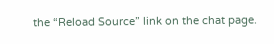the “Reload Source” link on the chat page.